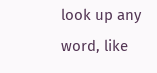look up any word, like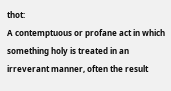thot:
A contemptuous or profane act in which something holy is treated in an irreverant manner, often the result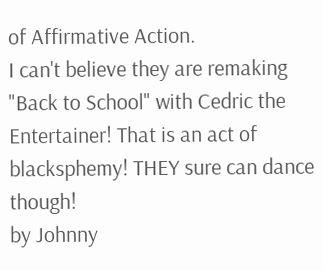of Affirmative Action.
I can't believe they are remaking "Back to School" with Cedric the Entertainer! That is an act of blacksphemy! THEY sure can dance though!
by Johnny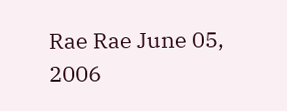Rae Rae June 05, 2006